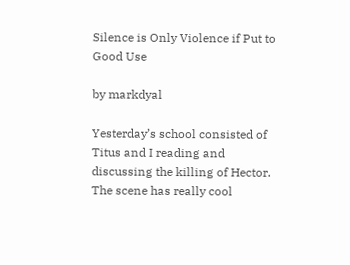Silence is Only Violence if Put to Good Use

by markdyal

Yesterday’s school consisted of Titus and I reading and discussing the killing of Hector. The scene has really cool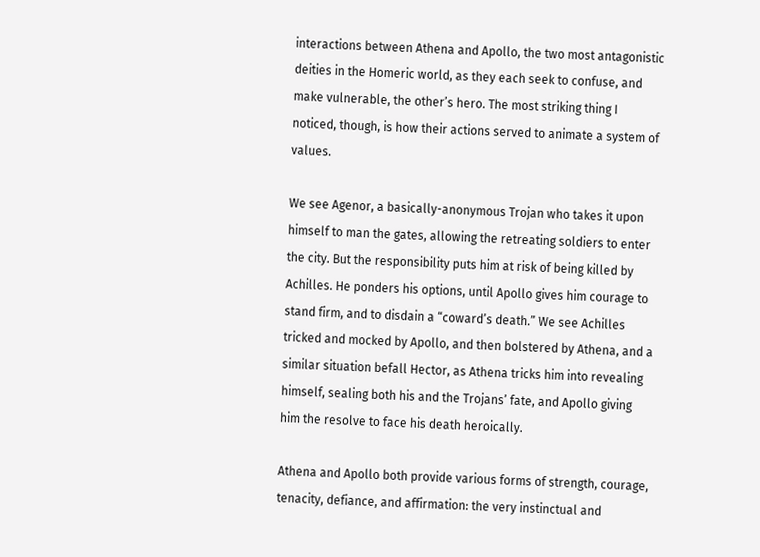interactions between Athena and Apollo, the two most antagonistic deities in the Homeric world, as they each seek to confuse, and make vulnerable, the other’s hero. The most striking thing I noticed, though, is how their actions served to animate a system of values.

We see Agenor, a basically-anonymous Trojan who takes it upon himself to man the gates, allowing the retreating soldiers to enter the city. But the responsibility puts him at risk of being killed by Achilles. He ponders his options, until Apollo gives him courage to stand firm, and to disdain a “coward’s death.” We see Achilles tricked and mocked by Apollo, and then bolstered by Athena, and a similar situation befall Hector, as Athena tricks him into revealing himself, sealing both his and the Trojans’ fate, and Apollo giving him the resolve to face his death heroically.

Athena and Apollo both provide various forms of strength, courage, tenacity, defiance, and affirmation: the very instinctual and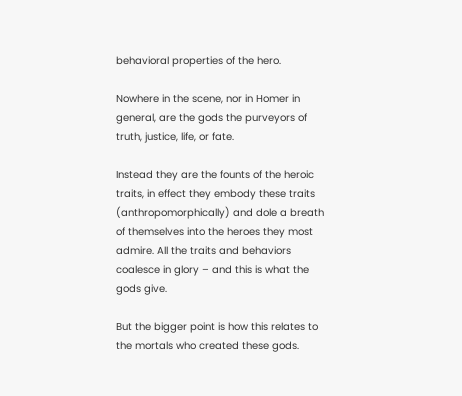behavioral properties of the hero.

Nowhere in the scene, nor in Homer in general, are the gods the purveyors of truth, justice, life, or fate.

Instead they are the founts of the heroic traits, in effect they embody these traits (anthropomorphically) and dole a breath of themselves into the heroes they most admire. All the traits and behaviors coalesce in glory – and this is what the gods give.

But the bigger point is how this relates to the mortals who created these gods.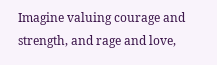Imagine valuing courage and strength, and rage and love,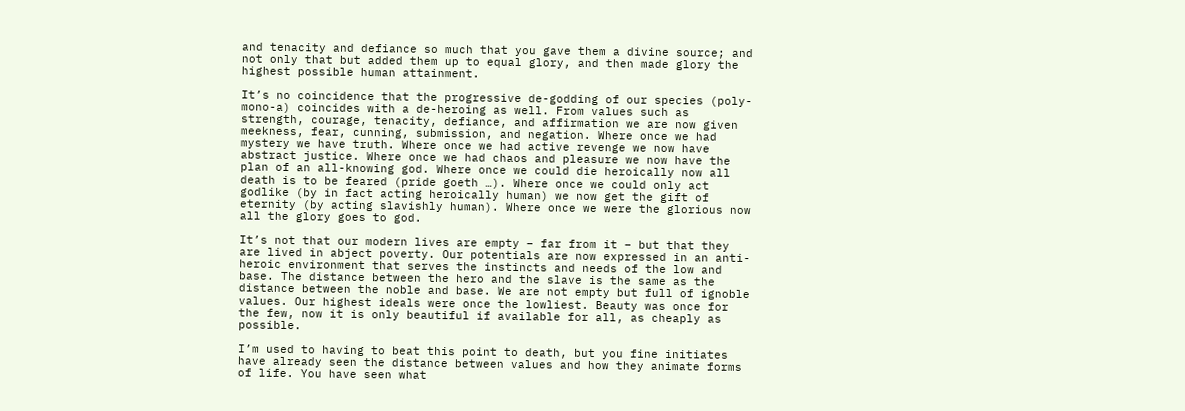and tenacity and defiance so much that you gave them a divine source; and not only that but added them up to equal glory, and then made glory the highest possible human attainment.

It’s no coincidence that the progressive de-godding of our species (poly-mono-a) coincides with a de-heroing as well. From values such as strength, courage, tenacity, defiance, and affirmation we are now given meekness, fear, cunning, submission, and negation. Where once we had mystery we have truth. Where once we had active revenge we now have abstract justice. Where once we had chaos and pleasure we now have the plan of an all-knowing god. Where once we could die heroically now all death is to be feared (pride goeth …). Where once we could only act godlike (by in fact acting heroically human) we now get the gift of eternity (by acting slavishly human). Where once we were the glorious now all the glory goes to god.

It’s not that our modern lives are empty – far from it – but that they are lived in abject poverty. Our potentials are now expressed in an anti-heroic environment that serves the instincts and needs of the low and base. The distance between the hero and the slave is the same as the distance between the noble and base. We are not empty but full of ignoble values. Our highest ideals were once the lowliest. Beauty was once for the few, now it is only beautiful if available for all, as cheaply as possible.

I’m used to having to beat this point to death, but you fine initiates have already seen the distance between values and how they animate forms of life. You have seen what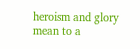heroism and glory mean to a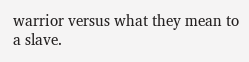warrior versus what they mean to a slave.